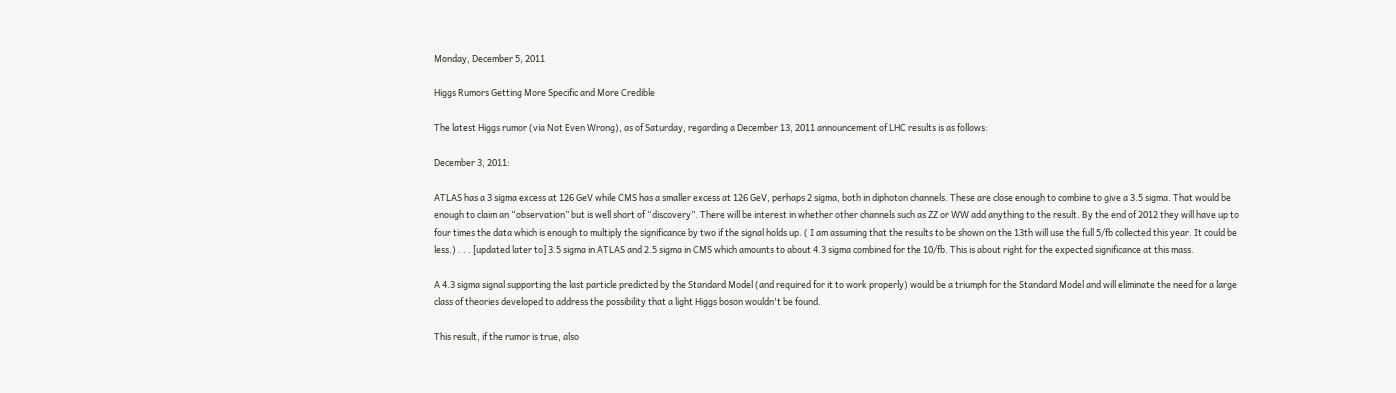Monday, December 5, 2011

Higgs Rumors Getting More Specific and More Credible

The latest Higgs rumor (via Not Even Wrong), as of Saturday, regarding a December 13, 2011 announcement of LHC results is as follows:

December 3, 2011:

ATLAS has a 3 sigma excess at 126 GeV while CMS has a smaller excess at 126 GeV, perhaps 2 sigma, both in diphoton channels. These are close enough to combine to give a 3.5 sigma. That would be enough to claim an “observation” but is well short of “discovery”. There will be interest in whether other channels such as ZZ or WW add anything to the result. By the end of 2012 they will have up to four times the data which is enough to multiply the significance by two if the signal holds up. ( I am assuming that the results to be shown on the 13th will use the full 5/fb collected this year. It could be less.) . . . [updated later to] 3.5 sigma in ATLAS and 2.5 sigma in CMS which amounts to about 4.3 sigma combined for the 10/fb. This is about right for the expected significance at this mass.

A 4.3 sigma signal supporting the last particle predicted by the Standard Model (and required for it to work properly) would be a triumph for the Standard Model and will eliminate the need for a large class of theories developed to address the possibility that a light Higgs boson wouldn't be found.

This result, if the rumor is true, also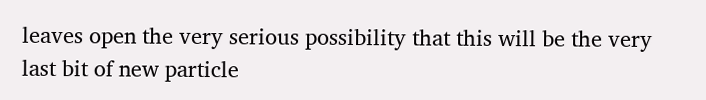leaves open the very serious possibility that this will be the very last bit of new particle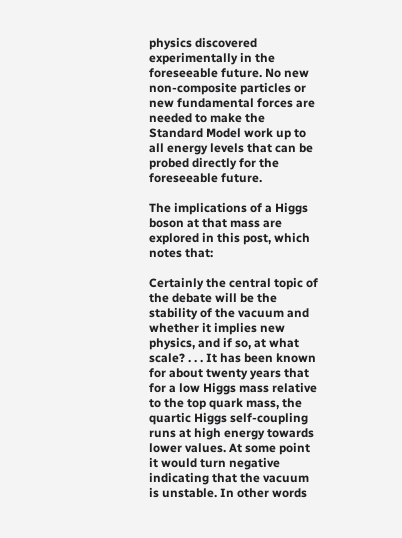physics discovered experimentally in the foreseeable future. No new non-composite particles or new fundamental forces are needed to make the Standard Model work up to all energy levels that can be probed directly for the foreseeable future.

The implications of a Higgs boson at that mass are explored in this post, which notes that:

Certainly the central topic of the debate will be the stability of the vacuum and whether it implies new physics, and if so, at what scale? . . . It has been known for about twenty years that for a low Higgs mass relative to the top quark mass, the quartic Higgs self-coupling runs at high energy towards lower values. At some point it would turn negative indicating that the vacuum is unstable. In other words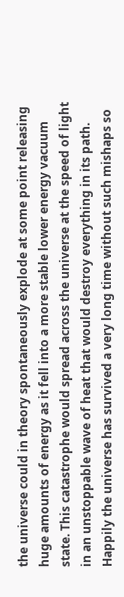the universe could in theory spontaneously explode at some point releasing huge amounts of energy as it fell into a more stable lower energy vacuum state. This catastrophe would spread across the universe at the speed of light in an unstoppable wave of heat that would destroy everything in its path. Happily the universe has survived a very long time without such mishaps so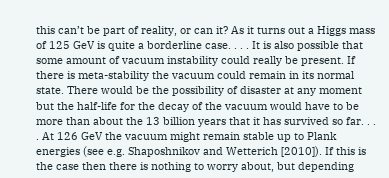this can’t be part of reality, or can it? As it turns out a Higgs mass of 125 GeV is quite a borderline case. . . . It is also possible that some amount of vacuum instability could really be present. If there is meta-stability the vacuum could remain in its normal state. There would be the possibility of disaster at any moment but the half-life for the decay of the vacuum would have to be more than about the 13 billion years that it has survived so far. . . . At 126 GeV the vacuum might remain stable up to Plank energies (see e.g. Shaposhnikov and Wetterich [2010]). If this is the case then there is nothing to worry about, but depending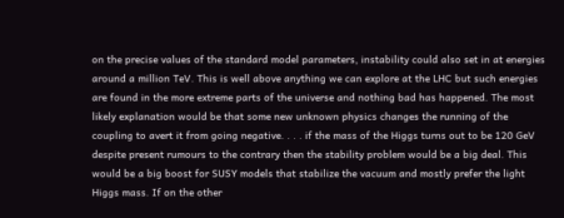on the precise values of the standard model parameters, instability could also set in at energies around a million TeV. This is well above anything we can explore at the LHC but such energies are found in the more extreme parts of the universe and nothing bad has happened. The most likely explanation would be that some new unknown physics changes the running of the coupling to avert it from going negative. . . . if the mass of the Higgs turns out to be 120 GeV despite present rumours to the contrary then the stability problem would be a big deal. This would be a big boost for SUSY models that stabilize the vacuum and mostly prefer the light Higgs mass. If on the other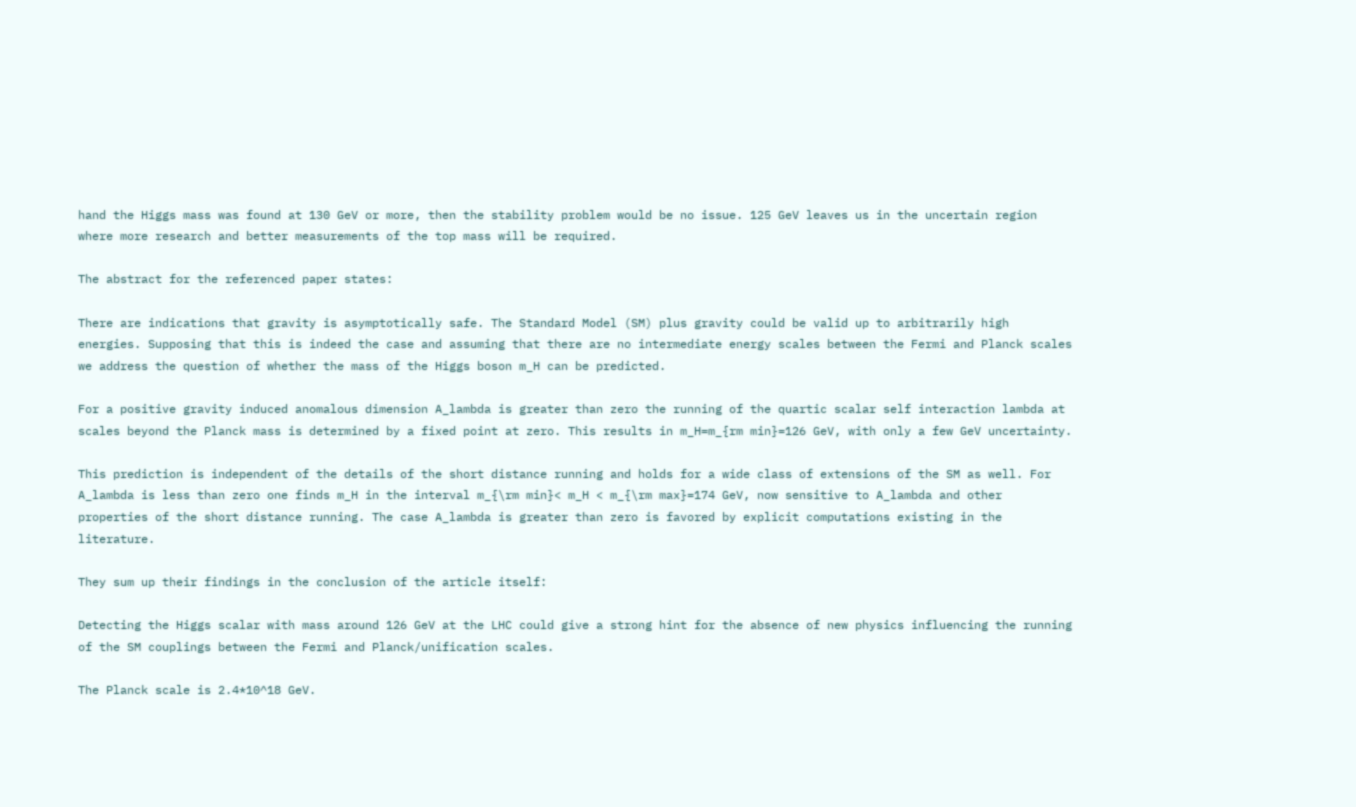hand the Higgs mass was found at 130 GeV or more, then the stability problem would be no issue. 125 GeV leaves us in the uncertain region where more research and better measurements of the top mass will be required.

The abstract for the referenced paper states:

There are indications that gravity is asymptotically safe. The Standard Model (SM) plus gravity could be valid up to arbitrarily high energies. Supposing that this is indeed the case and assuming that there are no intermediate energy scales between the Fermi and Planck scales we address the question of whether the mass of the Higgs boson m_H can be predicted.

For a positive gravity induced anomalous dimension A_lambda is greater than zero the running of the quartic scalar self interaction lambda at scales beyond the Planck mass is determined by a fixed point at zero. This results in m_H=m_{rm min}=126 GeV, with only a few GeV uncertainty.

This prediction is independent of the details of the short distance running and holds for a wide class of extensions of the SM as well. For A_lambda is less than zero one finds m_H in the interval m_{\rm min}< m_H < m_{\rm max}=174 GeV, now sensitive to A_lambda and other properties of the short distance running. The case A_lambda is greater than zero is favored by explicit computations existing in the literature.

They sum up their findings in the conclusion of the article itself:

Detecting the Higgs scalar with mass around 126 GeV at the LHC could give a strong hint for the absence of new physics influencing the running of the SM couplings between the Fermi and Planck/unification scales.

The Planck scale is 2.4*10^18 GeV.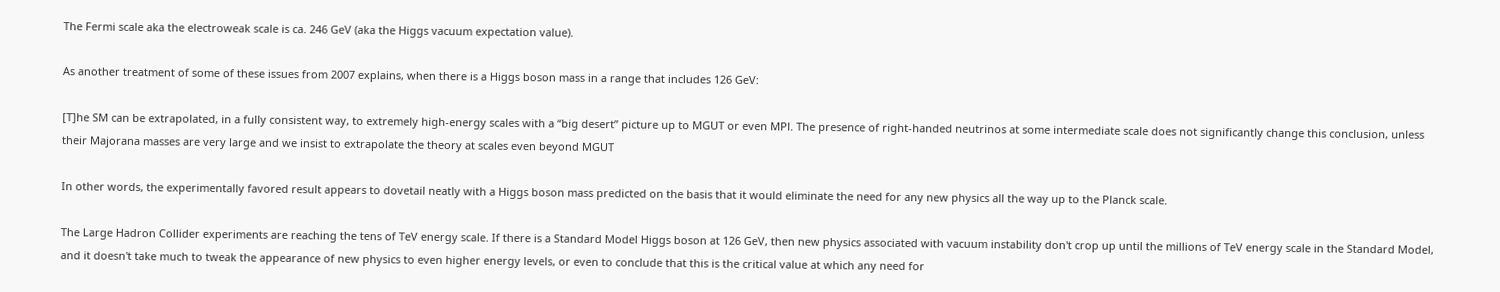The Fermi scale aka the electroweak scale is ca. 246 GeV (aka the Higgs vacuum expectation value).

As another treatment of some of these issues from 2007 explains, when there is a Higgs boson mass in a range that includes 126 GeV:

[T]he SM can be extrapolated, in a fully consistent way, to extremely high-energy scales with a “big desert” picture up to MGUT or even MPl. The presence of right-handed neutrinos at some intermediate scale does not significantly change this conclusion, unless their Majorana masses are very large and we insist to extrapolate the theory at scales even beyond MGUT

In other words, the experimentally favored result appears to dovetail neatly with a Higgs boson mass predicted on the basis that it would eliminate the need for any new physics all the way up to the Planck scale.

The Large Hadron Collider experiments are reaching the tens of TeV energy scale. If there is a Standard Model Higgs boson at 126 GeV, then new physics associated with vacuum instability don't crop up until the millions of TeV energy scale in the Standard Model, and it doesn't take much to tweak the appearance of new physics to even higher energy levels, or even to conclude that this is the critical value at which any need for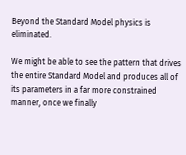Beyond the Standard Model physics is eliminated.

We might be able to see the pattern that drives the entire Standard Model and produces all of its parameters in a far more constrained manner, once we finally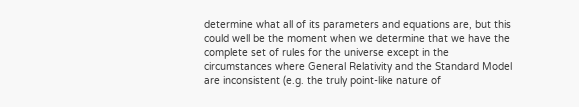determine what all of its parameters and equations are, but this could well be the moment when we determine that we have the complete set of rules for the universe except in the circumstances where General Relativity and the Standard Model are inconsistent (e.g. the truly point-like nature of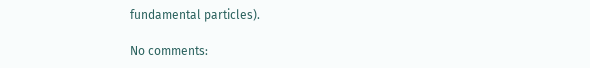fundamental particles).

No comments: